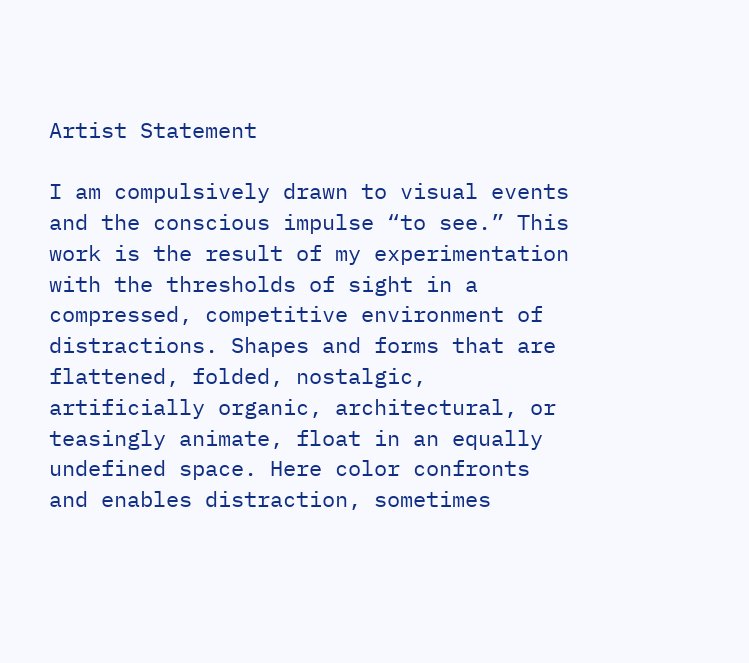Artist Statement

I am compulsively drawn to visual events and the conscious impulse “to see.” This work is the result of my experimentation with the thresholds of sight in a compressed, competitive environment of distractions. Shapes and forms that are flattened, folded, nostalgic, artificially organic, architectural, or teasingly animate, float in an equally undefined space. Here color confronts and enables distraction, sometimes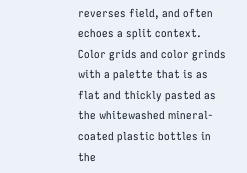reverses field, and often echoes a split context. Color grids and color grinds with a palette that is as flat and thickly pasted as the whitewashed mineral-coated plastic bottles in the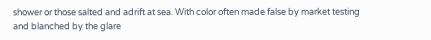shower or those salted and adrift at sea. With color often made false by market testing and blanched by the glare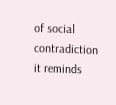of social contradiction it reminds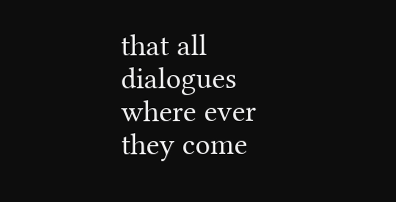that all dialogues where ever they come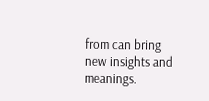from can bring new insights and meanings.